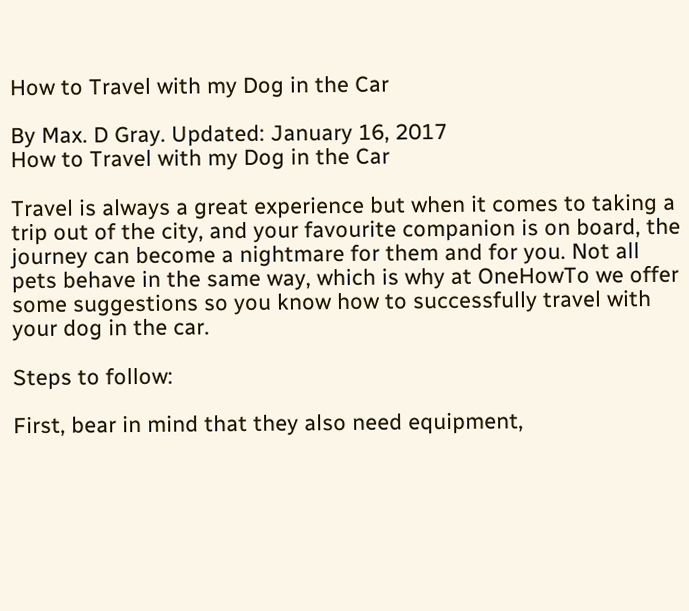How to Travel with my Dog in the Car

By Max. D Gray. Updated: January 16, 2017
How to Travel with my Dog in the Car

Travel is always a great experience but when it comes to taking a trip out of the city, and your favourite companion is on board, the journey can become a nightmare for them and for you. Not all pets behave in the same way, which is why at OneHowTo we offer some suggestions so you know how to successfully travel with your dog in the car.

Steps to follow:

First, bear in mind that they also need equipment,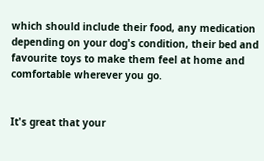which should include their food, any medication depending on your dog's condition, their bed and favourite toys to make them feel at home and comfortable wherever you go.


It's great that your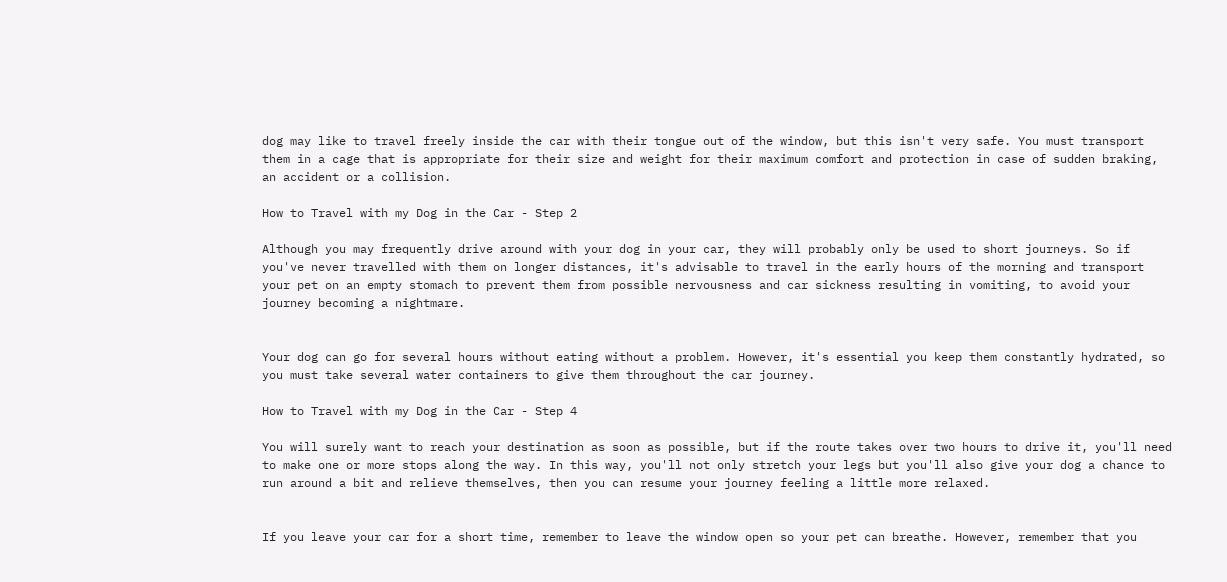dog may like to travel freely inside the car with their tongue out of the window, but this isn't very safe. You must transport them in a cage that is appropriate for their size and weight for their maximum comfort and protection in case of sudden braking, an accident or a collision.

How to Travel with my Dog in the Car - Step 2

Although you may frequently drive around with your dog in your car, they will probably only be used to short journeys. So if you've never travelled with them on longer distances, it's advisable to travel in the early hours of the morning and transport your pet on an empty stomach to prevent them from possible nervousness and car sickness resulting in vomiting, to avoid your journey becoming a nightmare.


Your dog can go for several hours without eating without a problem. However, it's essential you keep them constantly hydrated, so you must take several water containers to give them throughout the car journey.

How to Travel with my Dog in the Car - Step 4

You will surely want to reach your destination as soon as possible, but if the route takes over two hours to drive it, you'll need to make one or more stops along the way. In this way, you'll not only stretch your legs but you'll also give your dog a chance to run around a bit and relieve themselves, then you can resume your journey feeling a little more relaxed.


If you leave your car for a short time, remember to leave the window open so your pet can breathe. However, remember that you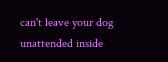can't leave your dog unattended inside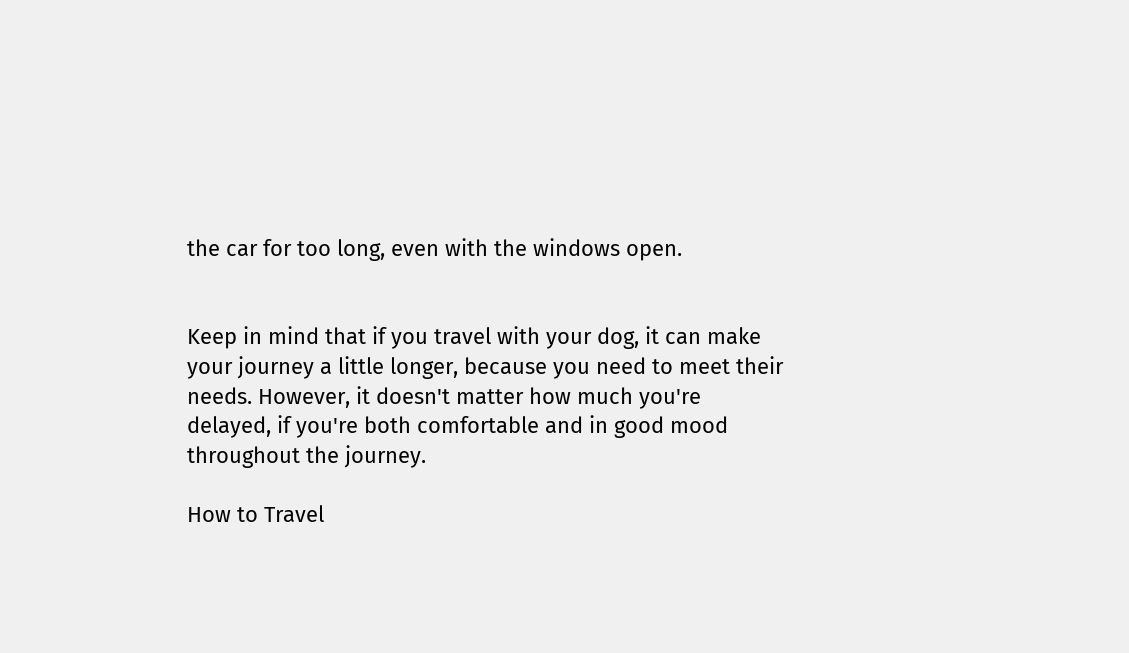the car for too long, even with the windows open.


Keep in mind that if you travel with your dog, it can make your journey a little longer, because you need to meet their needs. However, it doesn't matter how much you're delayed, if you're both comfortable and in good mood throughout the journey.

How to Travel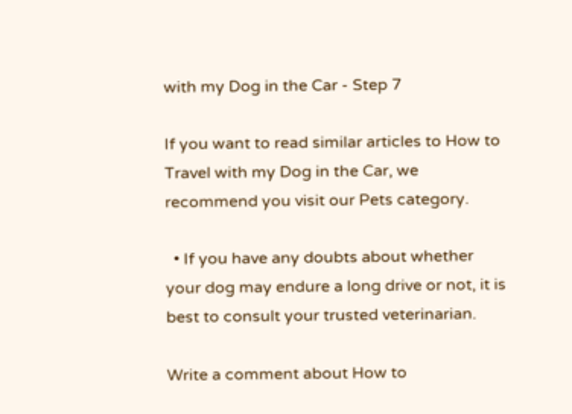with my Dog in the Car - Step 7

If you want to read similar articles to How to Travel with my Dog in the Car, we recommend you visit our Pets category.

  • If you have any doubts about whether your dog may endure a long drive or not, it is best to consult your trusted veterinarian.

Write a comment about How to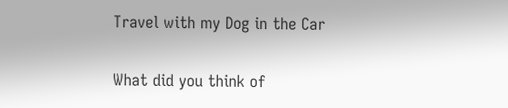Travel with my Dog in the Car

What did you think of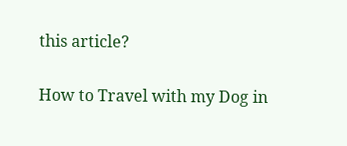this article?

How to Travel with my Dog in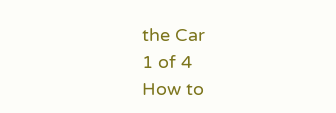the Car
1 of 4
How to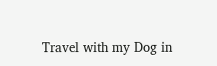Travel with my Dog in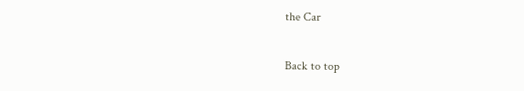the Car

Back to top